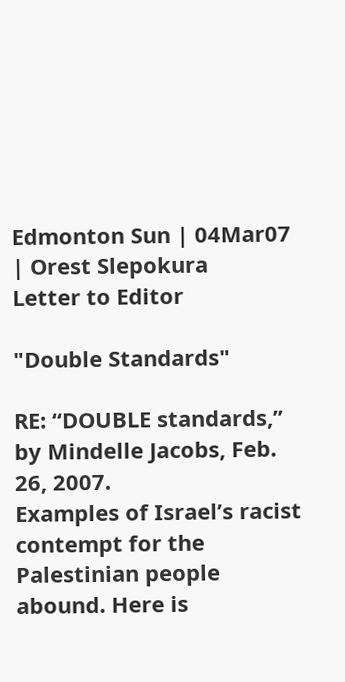Edmonton Sun | 04Mar07 | Orest Slepokura
Letter to Editor

"Double Standards"

RE: “DOUBLE standards,” by Mindelle Jacobs, Feb. 26, 2007.
Examples of Israel’s racist contempt for the Palestinian people abound. Here is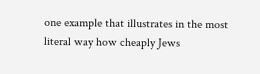one example that illustrates in the most literal way how cheaply Jews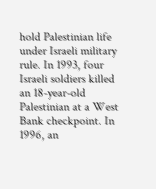hold Palestinian life under Israeli military rule. In 1993, four Israeli soldiers killed an 18-year-old Palestinian at a West Bank checkpoint. In 1996, an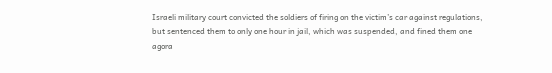Israeli military court convicted the soldiers of firing on the victim’s car against regulations, but sentenced them to only one hour in jail, which was suspended, and fined them one agora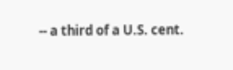-- a third of a U.S. cent.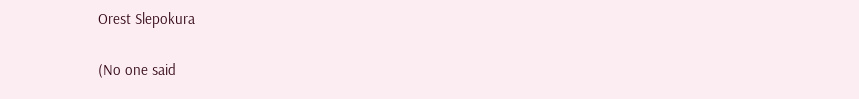Orest Slepokura

(No one said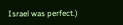Israel was perfect.)